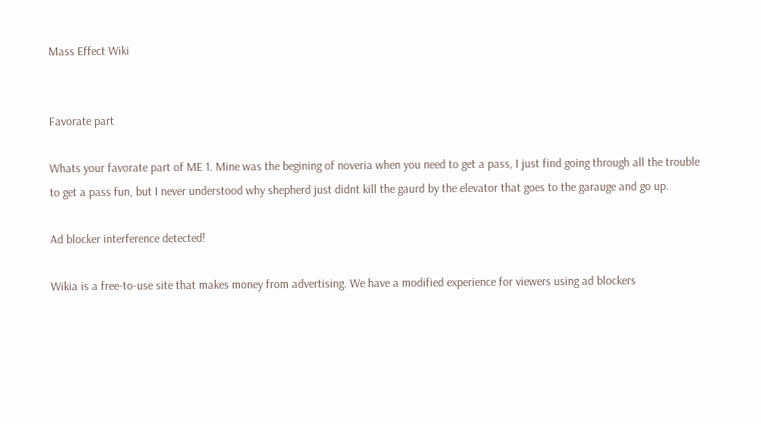Mass Effect Wiki


Favorate part

Whats your favorate part of ME 1. Mine was the begining of noveria when you need to get a pass, I just find going through all the trouble to get a pass fun, but I never understood why shepherd just didnt kill the gaurd by the elevator that goes to the garauge and go up.

Ad blocker interference detected!

Wikia is a free-to-use site that makes money from advertising. We have a modified experience for viewers using ad blockers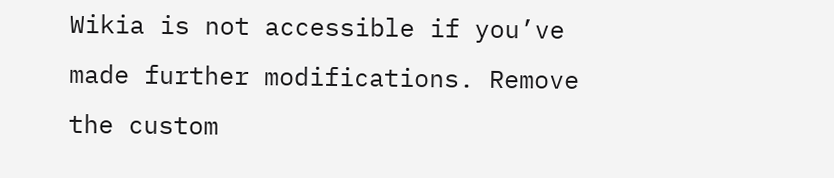Wikia is not accessible if you’ve made further modifications. Remove the custom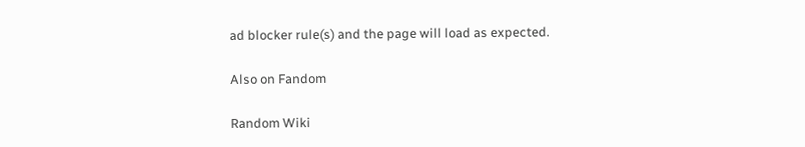ad blocker rule(s) and the page will load as expected.

Also on Fandom

Random Wiki